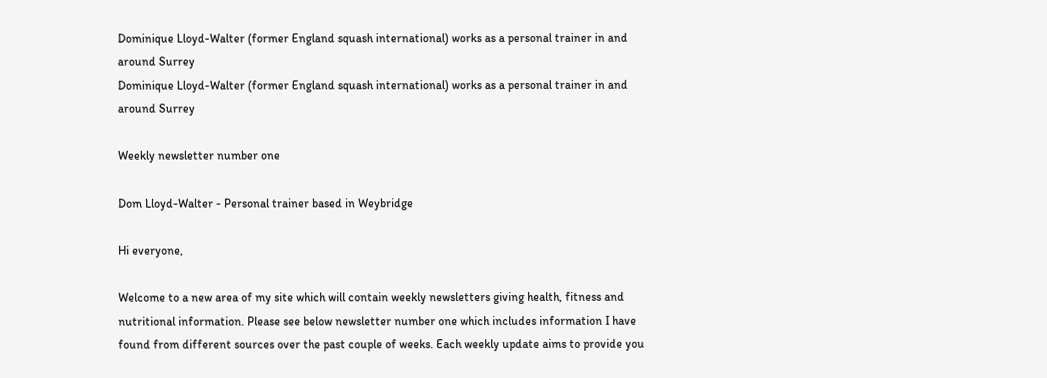Dominique Lloyd-Walter (former England squash international) works as a personal trainer in and around Surrey
Dominique Lloyd-Walter (former England squash international) works as a personal trainer in and around Surrey

Weekly newsletter number one

Dom Lloyd-Walter - Personal trainer based in Weybridge

Hi everyone,

Welcome to a new area of my site which will contain weekly newsletters giving health, fitness and nutritional information. Please see below newsletter number one which includes information I have found from different sources over the past couple of weeks. Each weekly update aims to provide you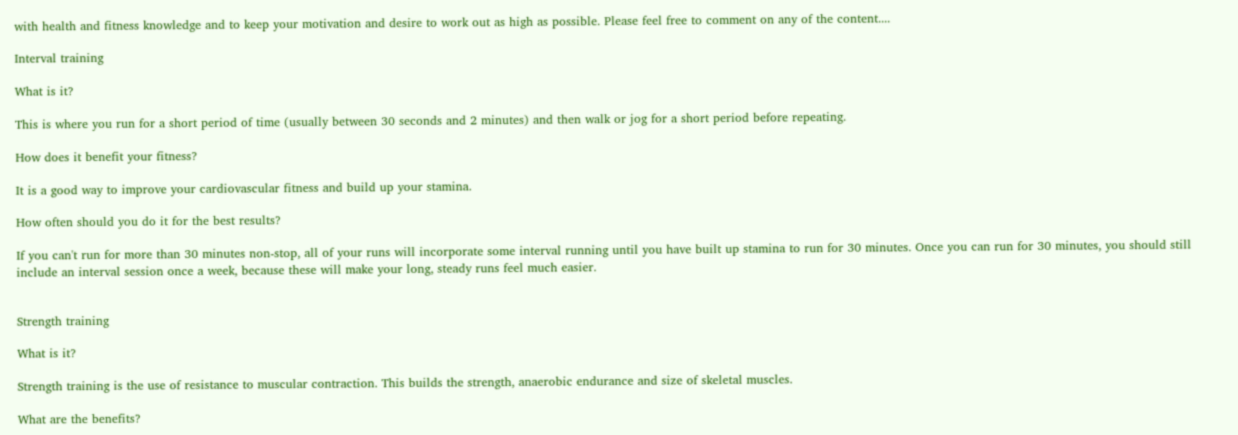with health and fitness knowledge and to keep your motivation and desire to work out as high as possible. Please feel free to comment on any of the content....

Interval training

What is it?

This is where you run for a short period of time (usually between 30 seconds and 2 minutes) and then walk or jog for a short period before repeating.

How does it benefit your fitness?

It is a good way to improve your cardiovascular fitness and build up your stamina.

How often should you do it for the best results?

If you can't run for more than 30 minutes non-stop, all of your runs will incorporate some interval running until you have built up stamina to run for 30 minutes. Once you can run for 30 minutes, you should still include an interval session once a week, because these will make your long, steady runs feel much easier.


Strength training

What is it?

Strength training is the use of resistance to muscular contraction. This builds the strength, anaerobic endurance and size of skeletal muscles.

What are the benefits?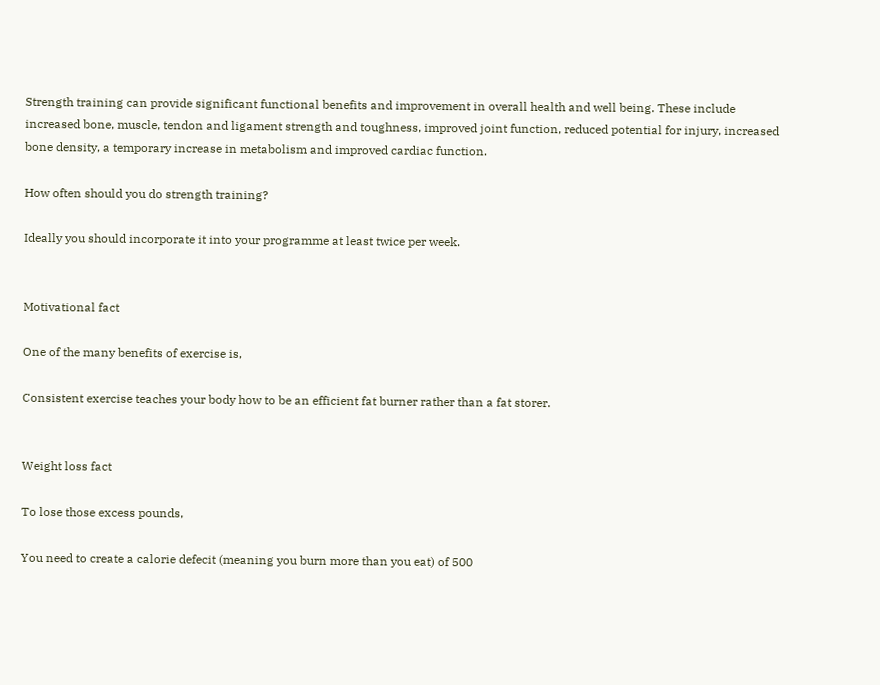Strength training can provide significant functional benefits and improvement in overall health and well being. These include increased bone, muscle, tendon and ligament strength and toughness, improved joint function, reduced potential for injury, increased bone density, a temporary increase in metabolism and improved cardiac function.

How often should you do strength training?

Ideally you should incorporate it into your programme at least twice per week.


Motivational fact

One of the many benefits of exercise is,

Consistent exercise teaches your body how to be an efficient fat burner rather than a fat storer.


Weight loss fact

To lose those excess pounds,

You need to create a calorie defecit (meaning you burn more than you eat) of 500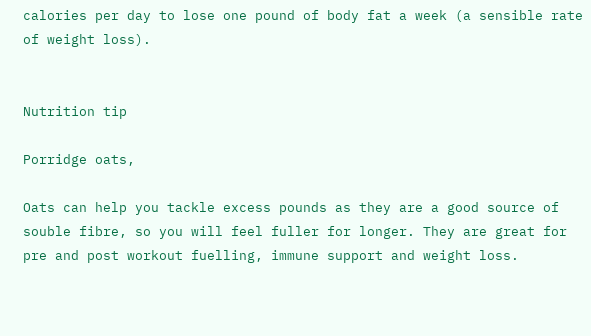calories per day to lose one pound of body fat a week (a sensible rate of weight loss).


Nutrition tip

Porridge oats,

Oats can help you tackle excess pounds as they are a good source of souble fibre, so you will feel fuller for longer. They are great for pre and post workout fuelling, immune support and weight loss.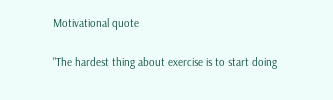Motivational quote

"The hardest thing about exercise is to start doing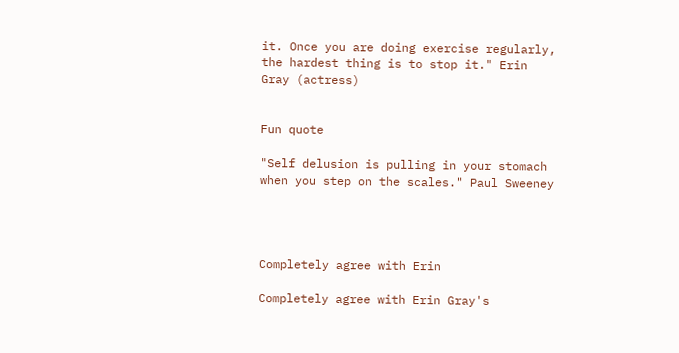it. Once you are doing exercise regularly, the hardest thing is to stop it." Erin Gray (actress)


Fun quote

"Self delusion is pulling in your stomach when you step on the scales." Paul Sweeney




Completely agree with Erin

Completely agree with Erin Gray's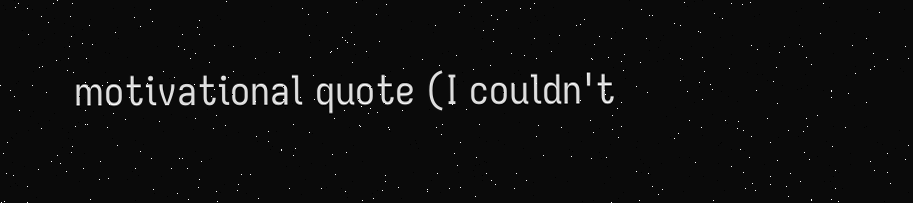motivational quote (I couldn't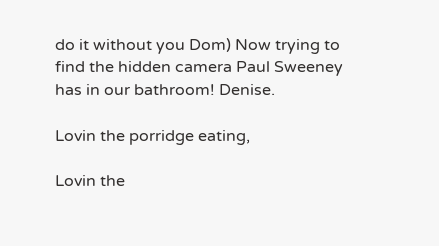do it without you Dom) Now trying to find the hidden camera Paul Sweeney has in our bathroom! Denise.

Lovin the porridge eating,

Lovin the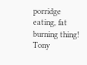porridge eating, fat burning thing! Tony